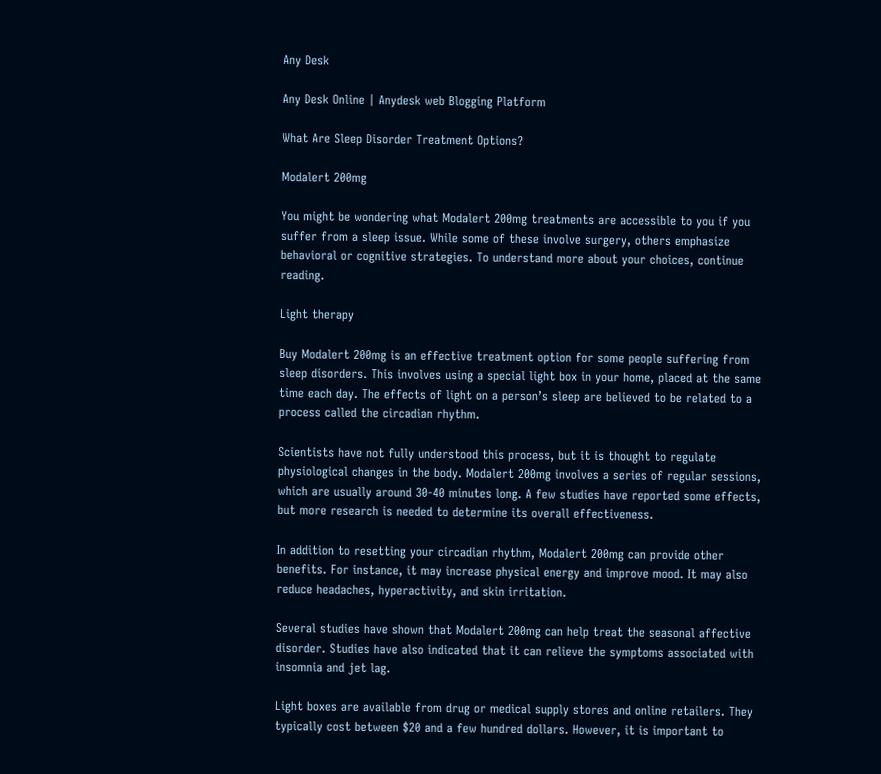Any Desk

Any Desk Online | Anydesk web Blogging Platform

What Are Sleep Disorder Treatment Options?

Modalert 200mg

You might be wondering what Modalert 200mg treatments are accessible to you if you suffer from a sleep issue. While some of these involve surgery, others emphasize behavioral or cognitive strategies. To understand more about your choices, continue reading.

Light therapy

Buy Modalert 200mg is an effective treatment option for some people suffering from sleep disorders. This involves using a special light box in your home, placed at the same time each day. The effects of light on a person’s sleep are believed to be related to a process called the circadian rhythm.

Scientists have not fully understood this process, but it is thought to regulate physiological changes in the body. Modalert 200mg involves a series of regular sessions, which are usually around 30-40 minutes long. A few studies have reported some effects, but more research is needed to determine its overall effectiveness.

In addition to resetting your circadian rhythm, Modalert 200mg can provide other benefits. For instance, it may increase physical energy and improve mood. It may also reduce headaches, hyperactivity, and skin irritation.

Several studies have shown that Modalert 200mg can help treat the seasonal affective disorder. Studies have also indicated that it can relieve the symptoms associated with insomnia and jet lag.

Light boxes are available from drug or medical supply stores and online retailers. They typically cost between $20 and a few hundred dollars. However, it is important to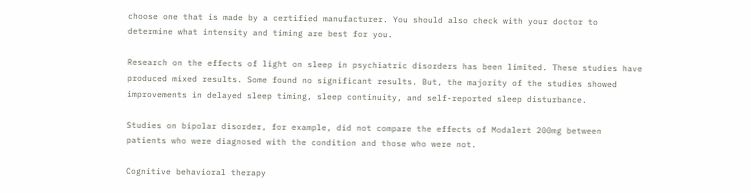choose one that is made by a certified manufacturer. You should also check with your doctor to determine what intensity and timing are best for you.

Research on the effects of light on sleep in psychiatric disorders has been limited. These studies have produced mixed results. Some found no significant results. But, the majority of the studies showed improvements in delayed sleep timing, sleep continuity, and self-reported sleep disturbance.

Studies on bipolar disorder, for example, did not compare the effects of Modalert 200mg between patients who were diagnosed with the condition and those who were not.

Cognitive behavioral therapy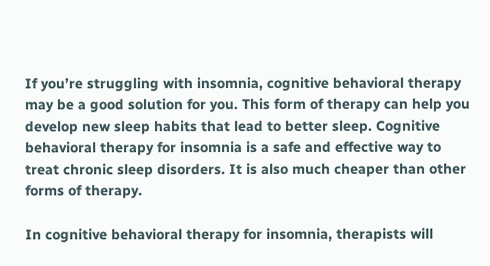If you’re struggling with insomnia, cognitive behavioral therapy may be a good solution for you. This form of therapy can help you develop new sleep habits that lead to better sleep. Cognitive behavioral therapy for insomnia is a safe and effective way to treat chronic sleep disorders. It is also much cheaper than other forms of therapy.

In cognitive behavioral therapy for insomnia, therapists will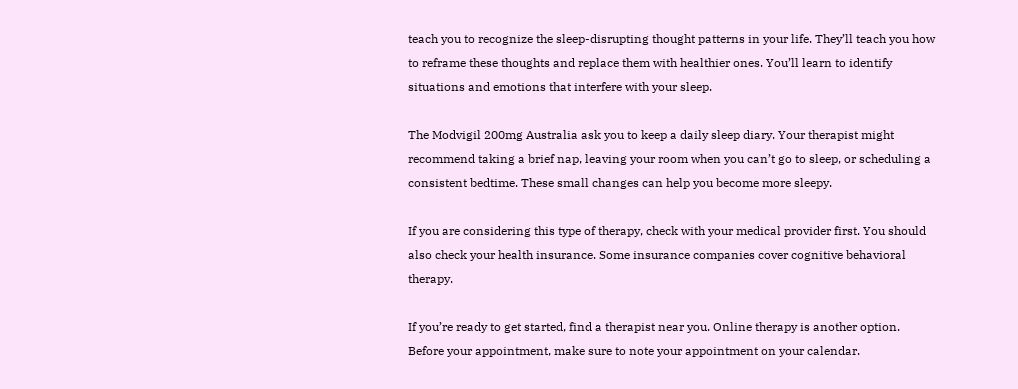teach you to recognize the sleep-disrupting thought patterns in your life. They’ll teach you how to reframe these thoughts and replace them with healthier ones. You’ll learn to identify situations and emotions that interfere with your sleep.

The Modvigil 200mg Australia ask you to keep a daily sleep diary. Your therapist might recommend taking a brief nap, leaving your room when you can’t go to sleep, or scheduling a consistent bedtime. These small changes can help you become more sleepy.

If you are considering this type of therapy, check with your medical provider first. You should also check your health insurance. Some insurance companies cover cognitive behavioral therapy.

If you’re ready to get started, find a therapist near you. Online therapy is another option. Before your appointment, make sure to note your appointment on your calendar.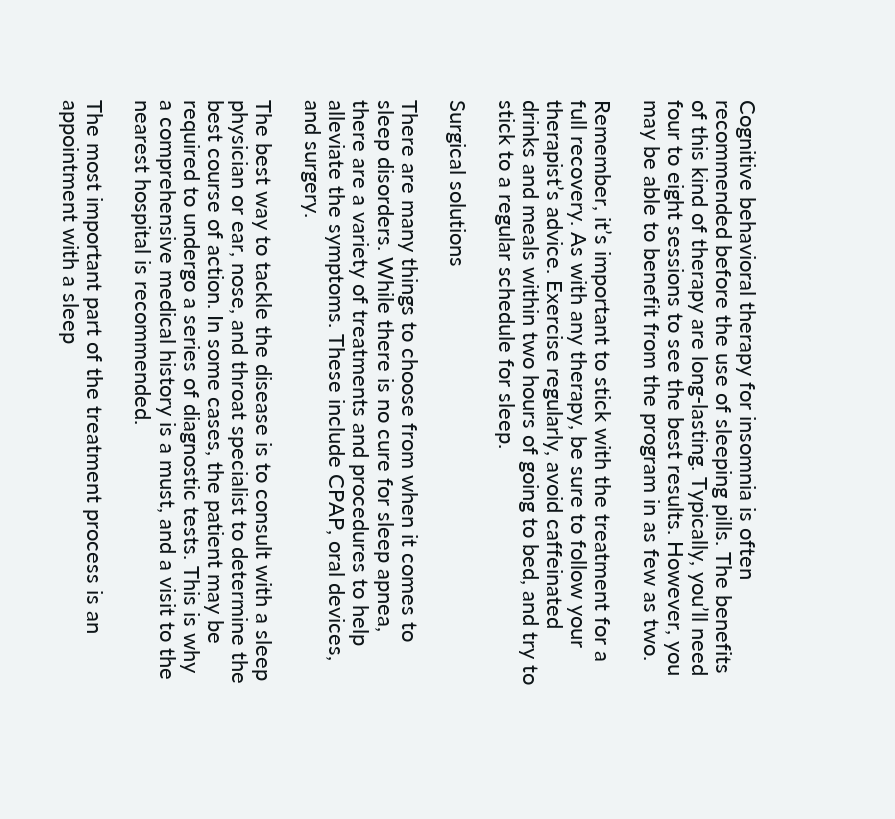Cognitive behavioral therapy for insomnia is often recommended before the use of sleeping pills. The benefits of this kind of therapy are long-lasting. Typically, you’ll need four to eight sessions to see the best results. However, you may be able to benefit from the program in as few as two.

Remember, it’s important to stick with the treatment for a full recovery. As with any therapy, be sure to follow your therapist’s advice. Exercise regularly, avoid caffeinated drinks and meals within two hours of going to bed, and try to stick to a regular schedule for sleep.

Surgical solutions

There are many things to choose from when it comes to sleep disorders. While there is no cure for sleep apnea, there are a variety of treatments and procedures to help alleviate the symptoms. These include CPAP, oral devices, and surgery.

The best way to tackle the disease is to consult with a sleep physician or ear, nose, and throat specialist to determine the best course of action. In some cases, the patient may be required to undergo a series of diagnostic tests. This is why a comprehensive medical history is a must, and a visit to the nearest hospital is recommended.

The most important part of the treatment process is an appointment with a sleep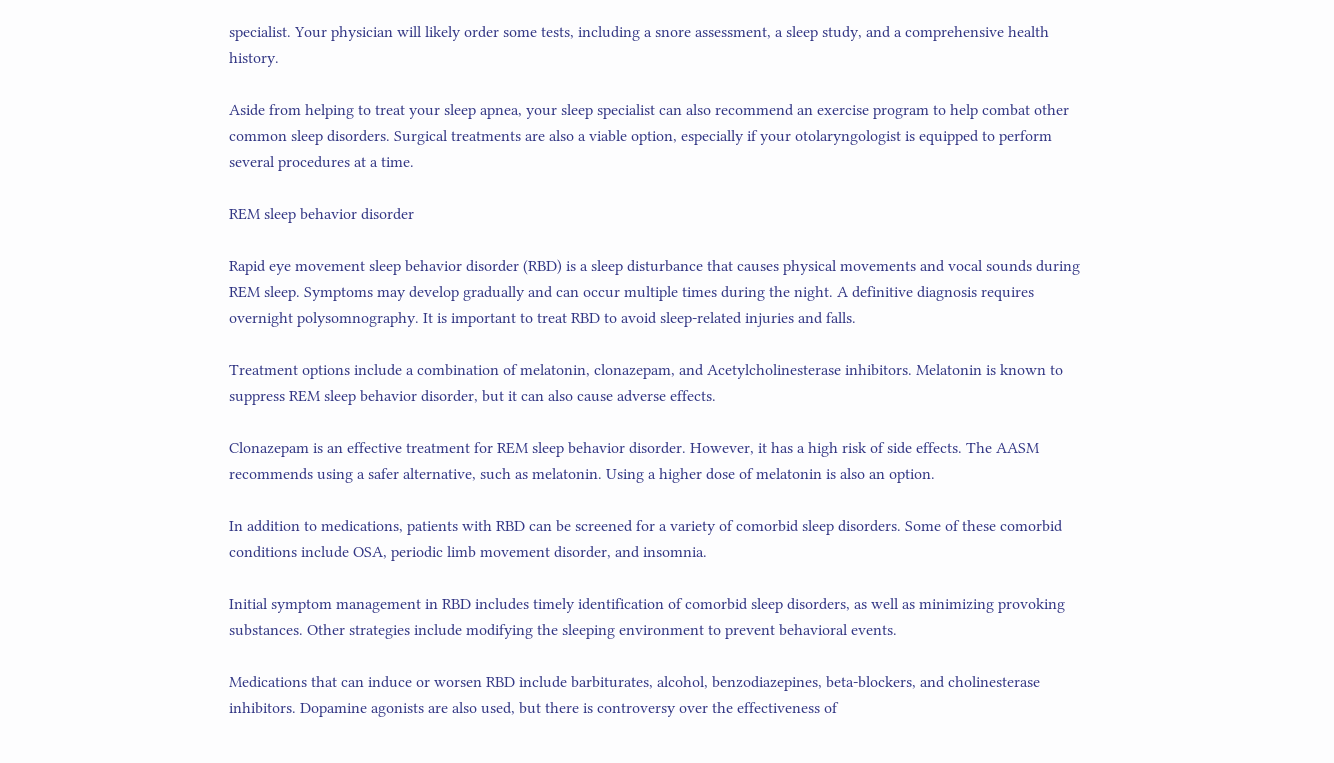specialist. Your physician will likely order some tests, including a snore assessment, a sleep study, and a comprehensive health history.

Aside from helping to treat your sleep apnea, your sleep specialist can also recommend an exercise program to help combat other common sleep disorders. Surgical treatments are also a viable option, especially if your otolaryngologist is equipped to perform several procedures at a time.

REM sleep behavior disorder

Rapid eye movement sleep behavior disorder (RBD) is a sleep disturbance that causes physical movements and vocal sounds during REM sleep. Symptoms may develop gradually and can occur multiple times during the night. A definitive diagnosis requires overnight polysomnography. It is important to treat RBD to avoid sleep-related injuries and falls.

Treatment options include a combination of melatonin, clonazepam, and Acetylcholinesterase inhibitors. Melatonin is known to suppress REM sleep behavior disorder, but it can also cause adverse effects.

Clonazepam is an effective treatment for REM sleep behavior disorder. However, it has a high risk of side effects. The AASM recommends using a safer alternative, such as melatonin. Using a higher dose of melatonin is also an option.

In addition to medications, patients with RBD can be screened for a variety of comorbid sleep disorders. Some of these comorbid conditions include OSA, periodic limb movement disorder, and insomnia.

Initial symptom management in RBD includes timely identification of comorbid sleep disorders, as well as minimizing provoking substances. Other strategies include modifying the sleeping environment to prevent behavioral events.

Medications that can induce or worsen RBD include barbiturates, alcohol, benzodiazepines, beta-blockers, and cholinesterase inhibitors. Dopamine agonists are also used, but there is controversy over the effectiveness of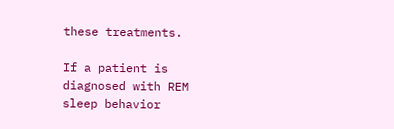these treatments.

If a patient is diagnosed with REM sleep behavior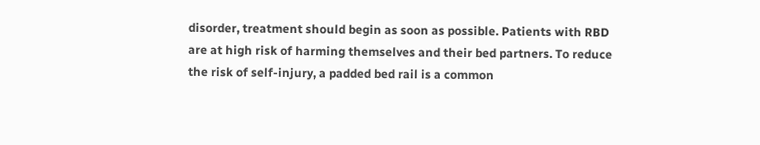disorder, treatment should begin as soon as possible. Patients with RBD are at high risk of harming themselves and their bed partners. To reduce the risk of self-injury, a padded bed rail is a common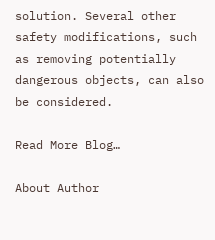solution. Several other safety modifications, such as removing potentially dangerous objects, can also be considered.

Read More Blog…

About Author